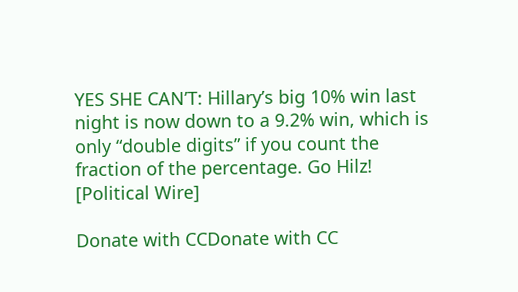YES SHE CAN’T: Hillary’s big 10% win last night is now down to a 9.2% win, which is only “double digits” if you count the fraction of the percentage. Go Hilz! [Political Wire]

Donate with CCDonate with CC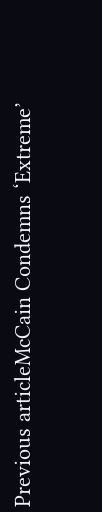Previous articleMcCain Condemns ‘Extreme’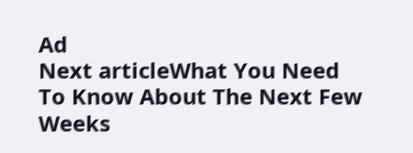Ad
Next articleWhat You Need To Know About The Next Few Weeks